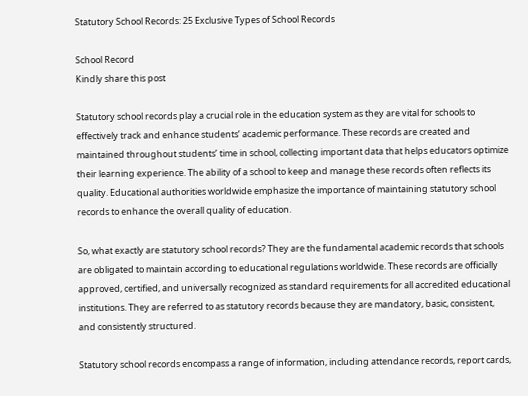Statutory School Records: 25 Exclusive Types of School Records

School Record
Kindly share this post

Statutory school records play a crucial role in the education system as they are vital for schools to effectively track and enhance students’ academic performance. These records are created and maintained throughout students’ time in school, collecting important data that helps educators optimize their learning experience. The ability of a school to keep and manage these records often reflects its quality. Educational authorities worldwide emphasize the importance of maintaining statutory school records to enhance the overall quality of education.

So, what exactly are statutory school records? They are the fundamental academic records that schools are obligated to maintain according to educational regulations worldwide. These records are officially approved, certified, and universally recognized as standard requirements for all accredited educational institutions. They are referred to as statutory records because they are mandatory, basic, consistent, and consistently structured.

Statutory school records encompass a range of information, including attendance records, report cards,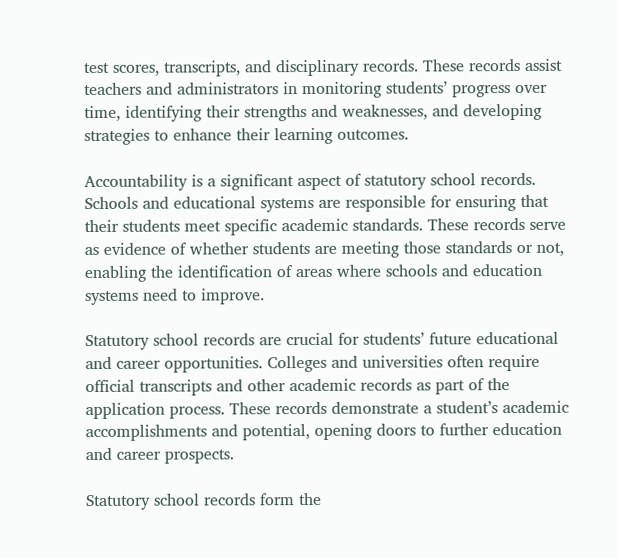test scores, transcripts, and disciplinary records. These records assist teachers and administrators in monitoring students’ progress over time, identifying their strengths and weaknesses, and developing strategies to enhance their learning outcomes.

Accountability is a significant aspect of statutory school records. Schools and educational systems are responsible for ensuring that their students meet specific academic standards. These records serve as evidence of whether students are meeting those standards or not, enabling the identification of areas where schools and education systems need to improve.

Statutory school records are crucial for students’ future educational and career opportunities. Colleges and universities often require official transcripts and other academic records as part of the application process. These records demonstrate a student’s academic accomplishments and potential, opening doors to further education and career prospects.

Statutory school records form the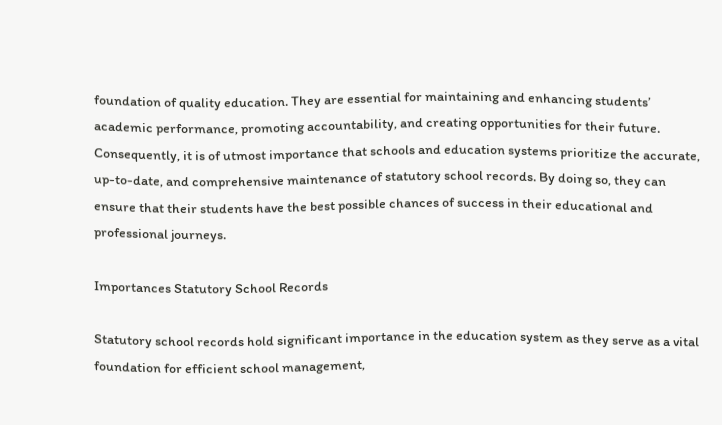foundation of quality education. They are essential for maintaining and enhancing students’ academic performance, promoting accountability, and creating opportunities for their future. Consequently, it is of utmost importance that schools and education systems prioritize the accurate, up-to-date, and comprehensive maintenance of statutory school records. By doing so, they can ensure that their students have the best possible chances of success in their educational and professional journeys.

Importances Statutory School Records

Statutory school records hold significant importance in the education system as they serve as a vital foundation for efficient school management,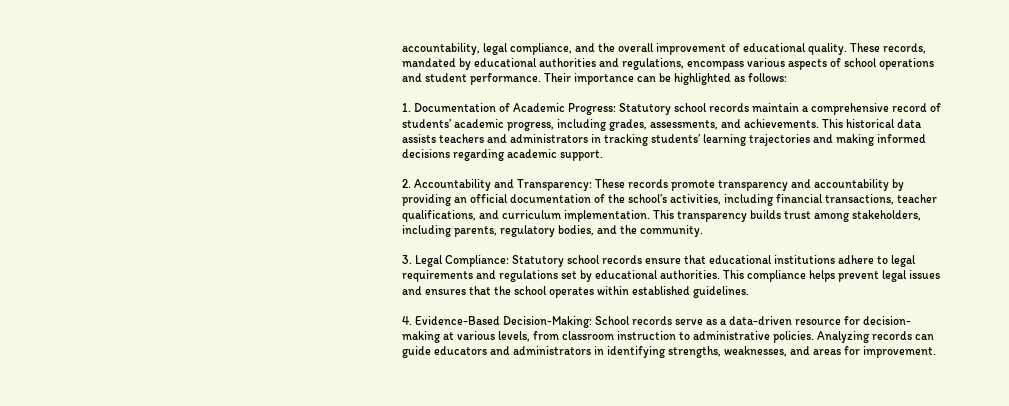accountability, legal compliance, and the overall improvement of educational quality. These records, mandated by educational authorities and regulations, encompass various aspects of school operations and student performance. Their importance can be highlighted as follows:

1. Documentation of Academic Progress: Statutory school records maintain a comprehensive record of students’ academic progress, including grades, assessments, and achievements. This historical data assists teachers and administrators in tracking students’ learning trajectories and making informed decisions regarding academic support.

2. Accountability and Transparency: These records promote transparency and accountability by providing an official documentation of the school’s activities, including financial transactions, teacher qualifications, and curriculum implementation. This transparency builds trust among stakeholders, including parents, regulatory bodies, and the community.

3. Legal Compliance: Statutory school records ensure that educational institutions adhere to legal requirements and regulations set by educational authorities. This compliance helps prevent legal issues and ensures that the school operates within established guidelines.

4. Evidence-Based Decision-Making: School records serve as a data-driven resource for decision-making at various levels, from classroom instruction to administrative policies. Analyzing records can guide educators and administrators in identifying strengths, weaknesses, and areas for improvement.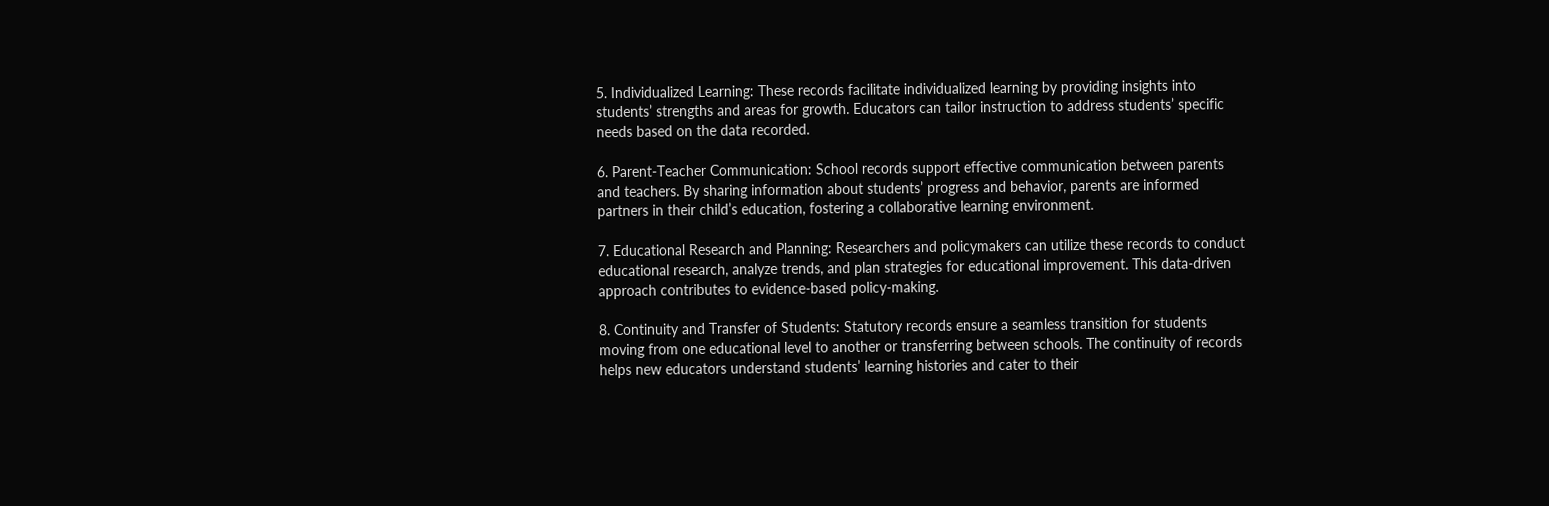5. Individualized Learning: These records facilitate individualized learning by providing insights into students’ strengths and areas for growth. Educators can tailor instruction to address students’ specific needs based on the data recorded.

6. Parent-Teacher Communication: School records support effective communication between parents and teachers. By sharing information about students’ progress and behavior, parents are informed partners in their child’s education, fostering a collaborative learning environment.

7. Educational Research and Planning: Researchers and policymakers can utilize these records to conduct educational research, analyze trends, and plan strategies for educational improvement. This data-driven approach contributes to evidence-based policy-making.

8. Continuity and Transfer of Students: Statutory records ensure a seamless transition for students moving from one educational level to another or transferring between schools. The continuity of records helps new educators understand students’ learning histories and cater to their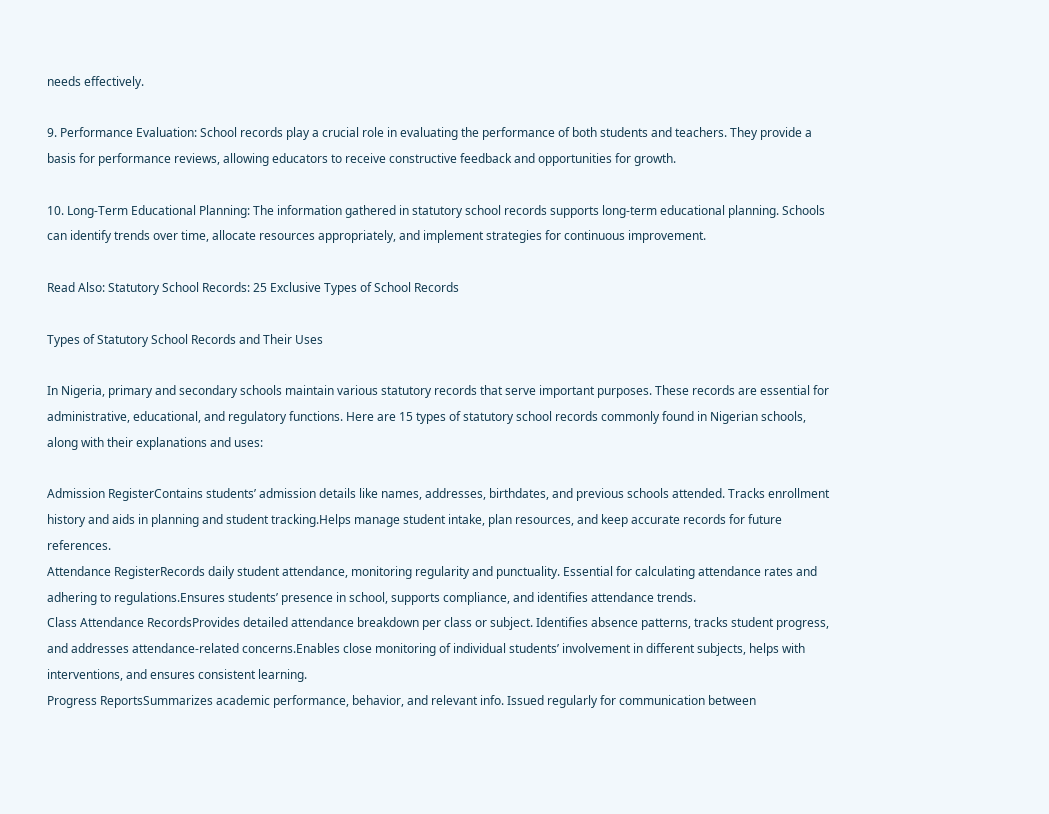needs effectively.

9. Performance Evaluation: School records play a crucial role in evaluating the performance of both students and teachers. They provide a basis for performance reviews, allowing educators to receive constructive feedback and opportunities for growth.

10. Long-Term Educational Planning: The information gathered in statutory school records supports long-term educational planning. Schools can identify trends over time, allocate resources appropriately, and implement strategies for continuous improvement.

Read Also: Statutory School Records: 25 Exclusive Types of School Records

Types of Statutory School Records and Their Uses

In Nigeria, primary and secondary schools maintain various statutory records that serve important purposes. These records are essential for administrative, educational, and regulatory functions. Here are 15 types of statutory school records commonly found in Nigerian schools, along with their explanations and uses:

Admission RegisterContains students’ admission details like names, addresses, birthdates, and previous schools attended. Tracks enrollment history and aids in planning and student tracking.Helps manage student intake, plan resources, and keep accurate records for future references.
Attendance RegisterRecords daily student attendance, monitoring regularity and punctuality. Essential for calculating attendance rates and adhering to regulations.Ensures students’ presence in school, supports compliance, and identifies attendance trends.
Class Attendance RecordsProvides detailed attendance breakdown per class or subject. Identifies absence patterns, tracks student progress, and addresses attendance-related concerns.Enables close monitoring of individual students’ involvement in different subjects, helps with interventions, and ensures consistent learning.
Progress ReportsSummarizes academic performance, behavior, and relevant info. Issued regularly for communication between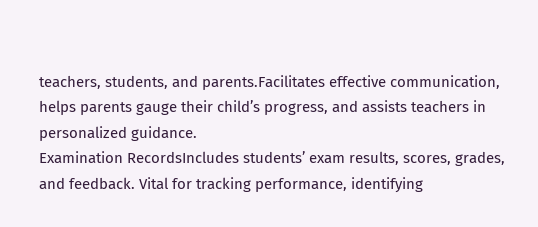teachers, students, and parents.Facilitates effective communication, helps parents gauge their child’s progress, and assists teachers in personalized guidance.
Examination RecordsIncludes students’ exam results, scores, grades, and feedback. Vital for tracking performance, identifying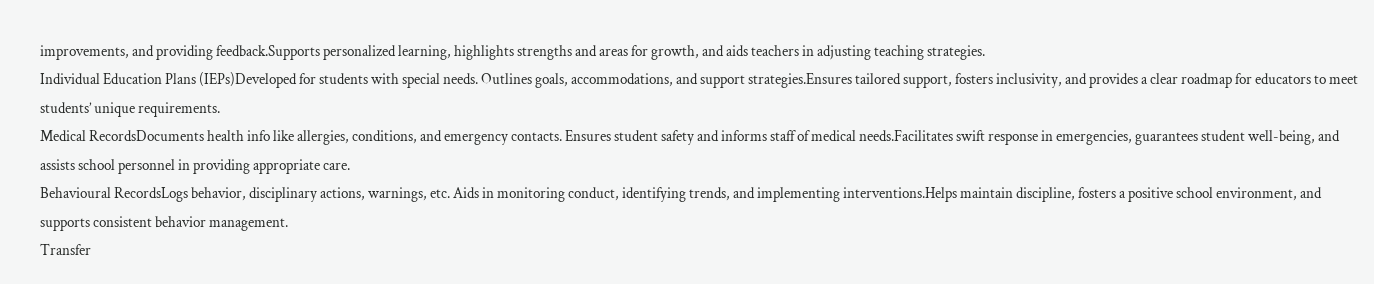improvements, and providing feedback.Supports personalized learning, highlights strengths and areas for growth, and aids teachers in adjusting teaching strategies.
Individual Education Plans (IEPs)Developed for students with special needs. Outlines goals, accommodations, and support strategies.Ensures tailored support, fosters inclusivity, and provides a clear roadmap for educators to meet students’ unique requirements.
Medical RecordsDocuments health info like allergies, conditions, and emergency contacts. Ensures student safety and informs staff of medical needs.Facilitates swift response in emergencies, guarantees student well-being, and assists school personnel in providing appropriate care.
Behavioural RecordsLogs behavior, disciplinary actions, warnings, etc. Aids in monitoring conduct, identifying trends, and implementing interventions.Helps maintain discipline, fosters a positive school environment, and supports consistent behavior management.
Transfer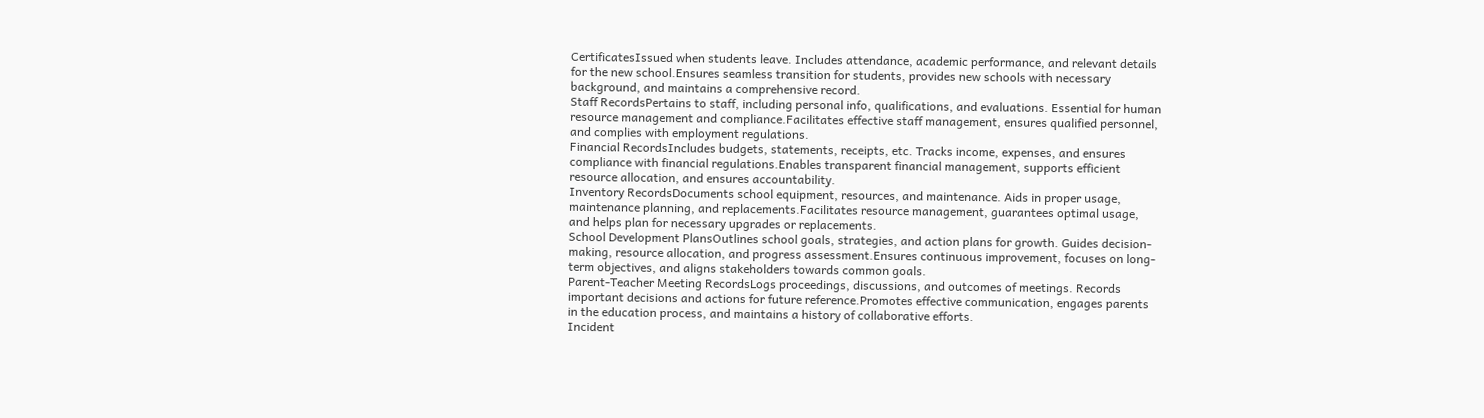CertificatesIssued when students leave. Includes attendance, academic performance, and relevant details for the new school.Ensures seamless transition for students, provides new schools with necessary background, and maintains a comprehensive record.
Staff RecordsPertains to staff, including personal info, qualifications, and evaluations. Essential for human resource management and compliance.Facilitates effective staff management, ensures qualified personnel, and complies with employment regulations.
Financial RecordsIncludes budgets, statements, receipts, etc. Tracks income, expenses, and ensures compliance with financial regulations.Enables transparent financial management, supports efficient resource allocation, and ensures accountability.
Inventory RecordsDocuments school equipment, resources, and maintenance. Aids in proper usage, maintenance planning, and replacements.Facilitates resource management, guarantees optimal usage, and helps plan for necessary upgrades or replacements.
School Development PlansOutlines school goals, strategies, and action plans for growth. Guides decision-making, resource allocation, and progress assessment.Ensures continuous improvement, focuses on long-term objectives, and aligns stakeholders towards common goals.
Parent-Teacher Meeting RecordsLogs proceedings, discussions, and outcomes of meetings. Records important decisions and actions for future reference.Promotes effective communication, engages parents in the education process, and maintains a history of collaborative efforts.
Incident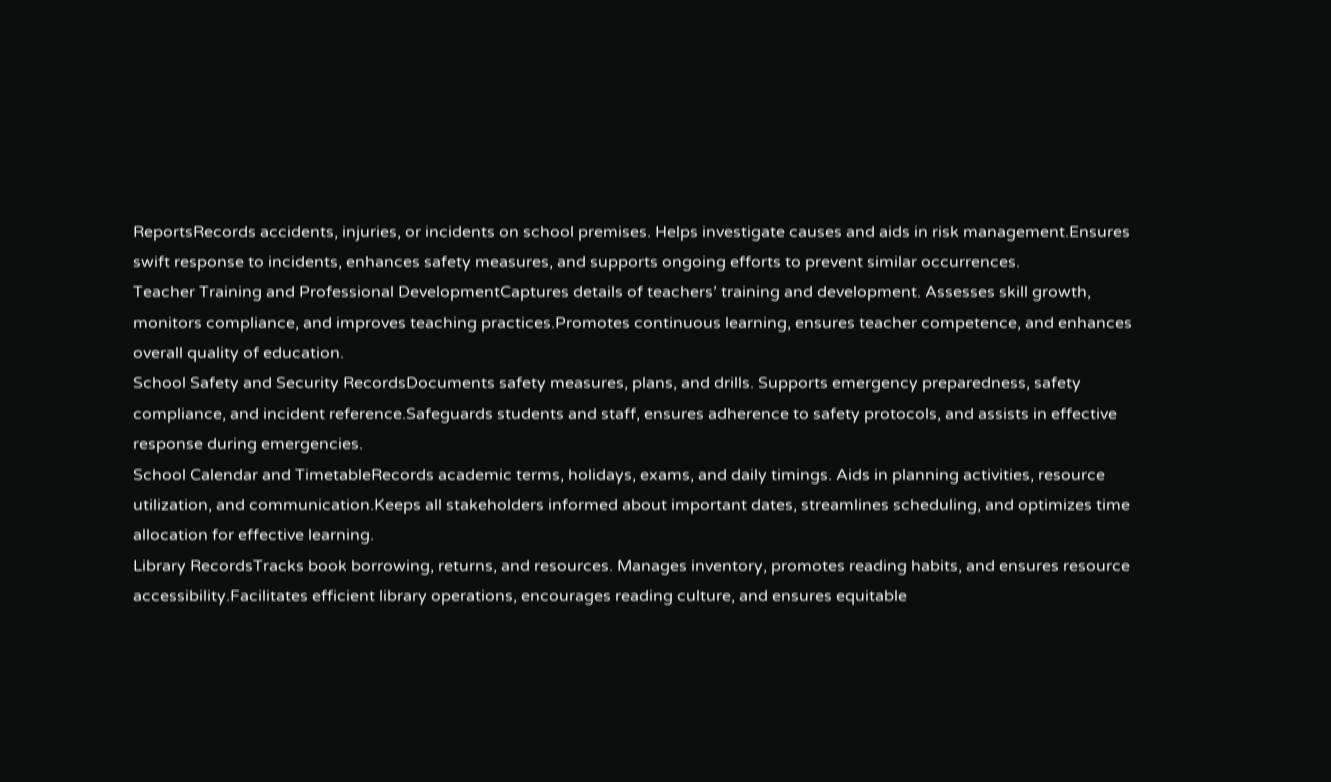ReportsRecords accidents, injuries, or incidents on school premises. Helps investigate causes and aids in risk management.Ensures swift response to incidents, enhances safety measures, and supports ongoing efforts to prevent similar occurrences.
Teacher Training and Professional DevelopmentCaptures details of teachers’ training and development. Assesses skill growth, monitors compliance, and improves teaching practices.Promotes continuous learning, ensures teacher competence, and enhances overall quality of education.
School Safety and Security RecordsDocuments safety measures, plans, and drills. Supports emergency preparedness, safety compliance, and incident reference.Safeguards students and staff, ensures adherence to safety protocols, and assists in effective response during emergencies.
School Calendar and TimetableRecords academic terms, holidays, exams, and daily timings. Aids in planning activities, resource utilization, and communication.Keeps all stakeholders informed about important dates, streamlines scheduling, and optimizes time allocation for effective learning.
Library RecordsTracks book borrowing, returns, and resources. Manages inventory, promotes reading habits, and ensures resource accessibility.Facilitates efficient library operations, encourages reading culture, and ensures equitable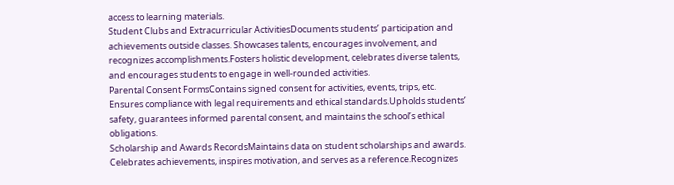access to learning materials.
Student Clubs and Extracurricular ActivitiesDocuments students’ participation and achievements outside classes. Showcases talents, encourages involvement, and recognizes accomplishments.Fosters holistic development, celebrates diverse talents, and encourages students to engage in well-rounded activities.
Parental Consent FormsContains signed consent for activities, events, trips, etc. Ensures compliance with legal requirements and ethical standards.Upholds students’ safety, guarantees informed parental consent, and maintains the school’s ethical obligations.
Scholarship and Awards RecordsMaintains data on student scholarships and awards. Celebrates achievements, inspires motivation, and serves as a reference.Recognizes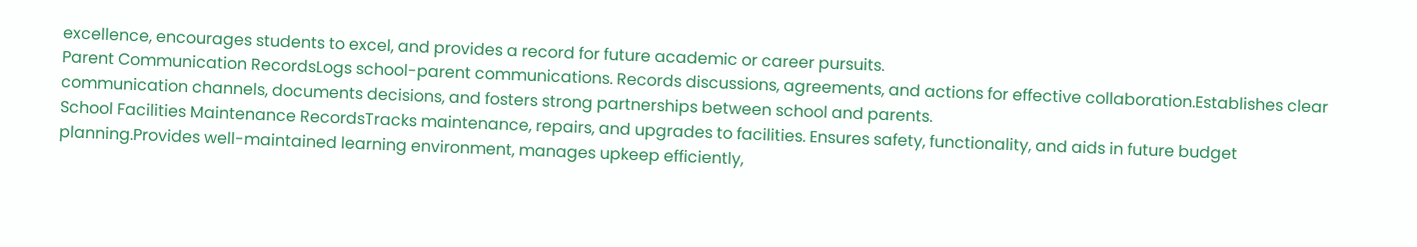excellence, encourages students to excel, and provides a record for future academic or career pursuits.
Parent Communication RecordsLogs school-parent communications. Records discussions, agreements, and actions for effective collaboration.Establishes clear communication channels, documents decisions, and fosters strong partnerships between school and parents.
School Facilities Maintenance RecordsTracks maintenance, repairs, and upgrades to facilities. Ensures safety, functionality, and aids in future budget planning.Provides well-maintained learning environment, manages upkeep efficiently,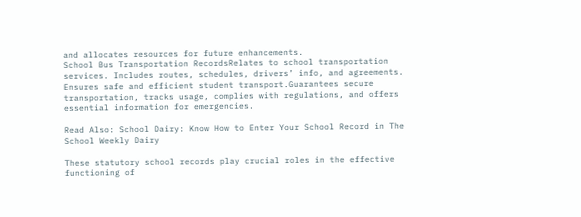and allocates resources for future enhancements.
School Bus Transportation RecordsRelates to school transportation services. Includes routes, schedules, drivers’ info, and agreements. Ensures safe and efficient student transport.Guarantees secure transportation, tracks usage, complies with regulations, and offers essential information for emergencies.

Read Also: School Dairy: Know How to Enter Your School Record in The School Weekly Dairy

These statutory school records play crucial roles in the effective functioning of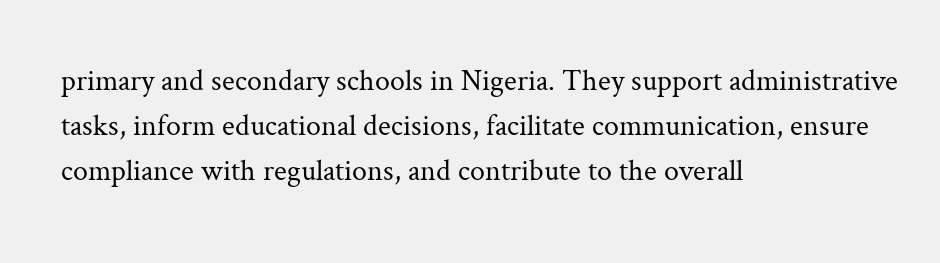primary and secondary schools in Nigeria. They support administrative tasks, inform educational decisions, facilitate communication, ensure compliance with regulations, and contribute to the overall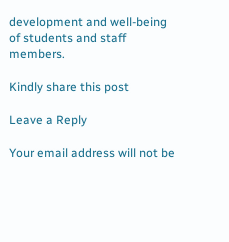development and well-being of students and staff members.

Kindly share this post

Leave a Reply

Your email address will not be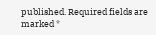published. Required fields are marked *